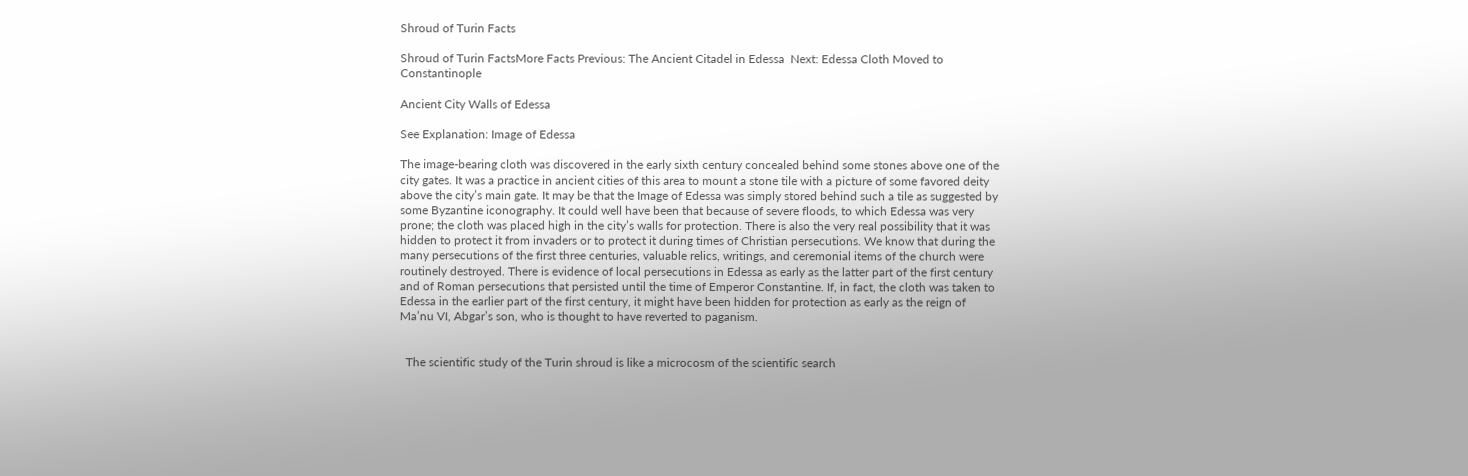Shroud of Turin Facts

Shroud of Turin FactsMore Facts Previous: The Ancient Citadel in Edessa  Next: Edessa Cloth Moved to Constantinople

Ancient City Walls of Edessa

See Explanation: Image of Edessa

The image-bearing cloth was discovered in the early sixth century concealed behind some stones above one of the city gates. It was a practice in ancient cities of this area to mount a stone tile with a picture of some favored deity above the city’s main gate. It may be that the Image of Edessa was simply stored behind such a tile as suggested by some Byzantine iconography. It could well have been that because of severe floods, to which Edessa was very prone; the cloth was placed high in the city’s walls for protection. There is also the very real possibility that it was hidden to protect it from invaders or to protect it during times of Christian persecutions. We know that during the many persecutions of the first three centuries, valuable relics, writings, and ceremonial items of the church were routinely destroyed. There is evidence of local persecutions in Edessa as early as the latter part of the first century and of Roman persecutions that persisted until the time of Emperor Constantine. If, in fact, the cloth was taken to Edessa in the earlier part of the first century, it might have been hidden for protection as early as the reign of Ma’nu VI, Abgar’s son, who is thought to have reverted to paganism.


  The scientific study of the Turin shroud is like a microcosm of the scientific search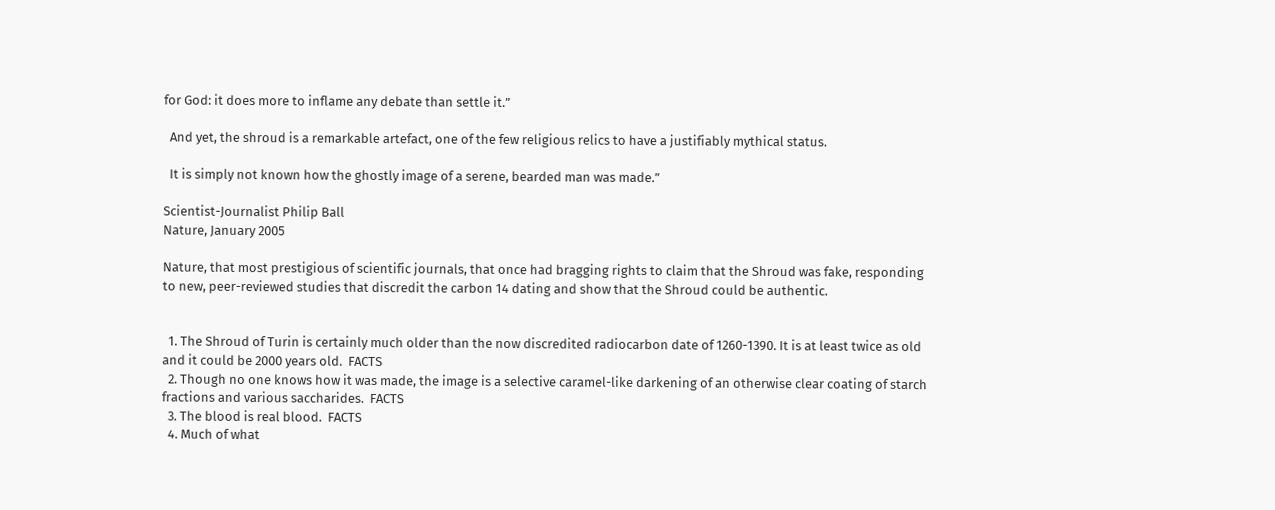for God: it does more to inflame any debate than settle it.”

  And yet, the shroud is a remarkable artefact, one of the few religious relics to have a justifiably mythical status.

  It is simply not known how the ghostly image of a serene, bearded man was made.”

Scientist-Journalist Philip Ball
Nature, January 2005

Nature, that most prestigious of scientific journals, that once had bragging rights to claim that the Shroud was fake, responding to new, peer-reviewed studies that discredit the carbon 14 dating and show that the Shroud could be authentic.


  1. The Shroud of Turin is certainly much older than the now discredited radiocarbon date of 1260-1390. It is at least twice as old and it could be 2000 years old.  FACTS
  2. Though no one knows how it was made, the image is a selective caramel-like darkening of an otherwise clear coating of starch fractions and various saccharides.  FACTS
  3. The blood is real blood.  FACTS
  4. Much of what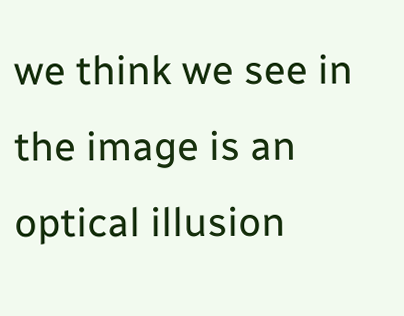we think we see in the image is an optical illusion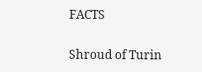FACTS

Shroud of Turin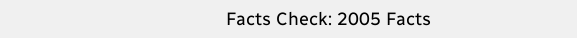Facts Check: 2005 Facts